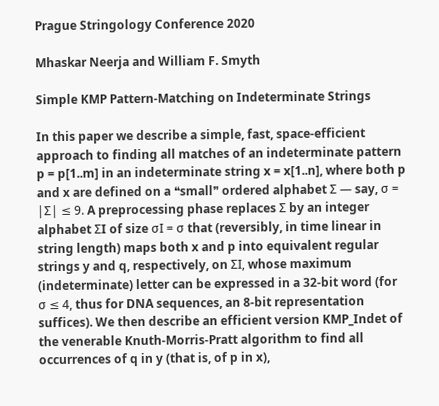Prague Stringology Conference 2020

Mhaskar Neerja and William F. Smyth

Simple KMP Pattern-Matching on Indeterminate Strings

In this paper we describe a simple, fast, space-efficient approach to finding all matches of an indeterminate pattern p = p[1..m] in an indeterminate string x = x[1..n], where both p and x are defined on a ❝small❞ ordered alphabet Σ — say, σ = |Σ| ≤ 9. A preprocessing phase replaces Σ by an integer alphabet ΣI of size σI = σ that (reversibly, in time linear in string length) maps both x and p into equivalent regular strings y and q, respectively, on ΣI, whose maximum (indeterminate) letter can be expressed in a 32-bit word (for σ ≤ 4, thus for DNA sequences, an 8-bit representation suffices). We then describe an efficient version KMP_Indet of the venerable Knuth-Morris-Pratt algorithm to find all occurrences of q in y (that is, of p in x),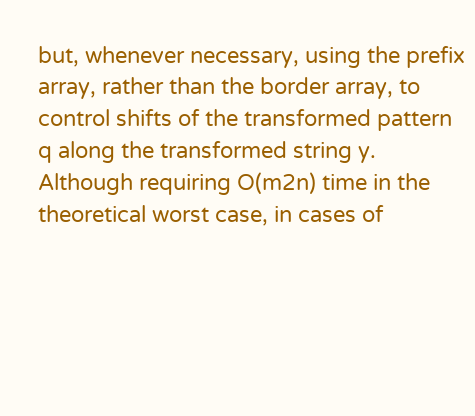but, whenever necessary, using the prefix array, rather than the border array, to control shifts of the transformed pattern q along the transformed string y. Although requiring O(m2n) time in the theoretical worst case, in cases of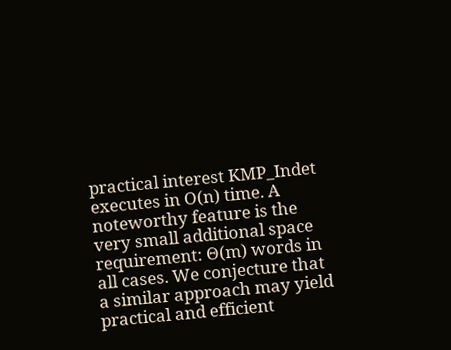practical interest KMP_Indet executes in O(n) time. A noteworthy feature is the very small additional space requirement: Θ(m) words in all cases. We conjecture that a similar approach may yield practical and efficient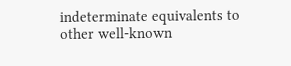indeterminate equivalents to other well-known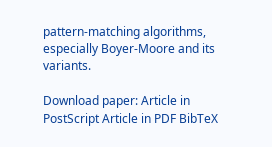pattern-matching algorithms, especially Boyer-Moore and its variants.

Download paper: Article in PostScript Article in PDF BibTeX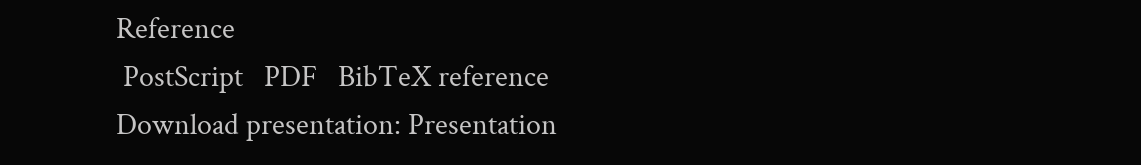Reference
 PostScript   PDF   BibTeX reference
Download presentation: Presentation